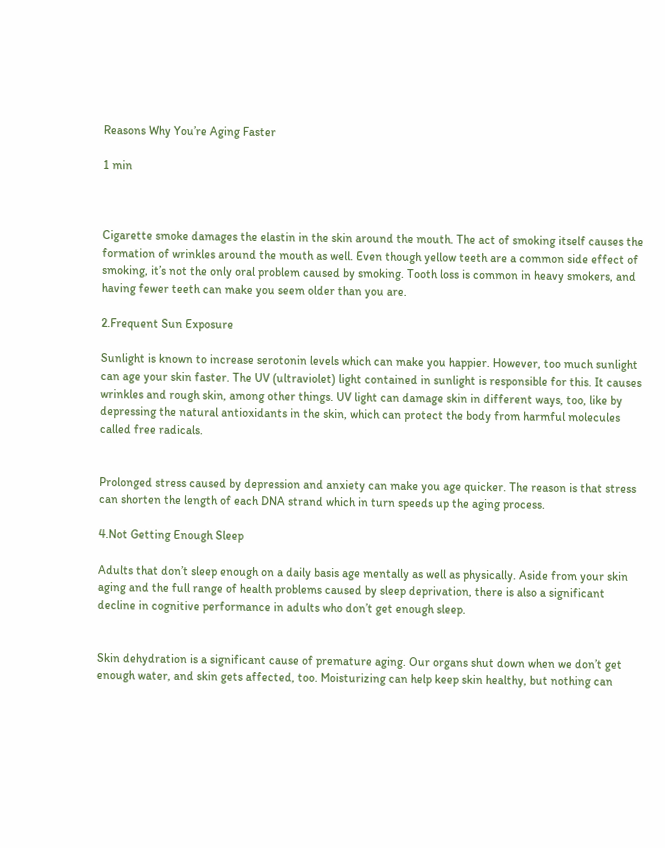Reasons Why You’re Aging Faster

1 min



Cigarette smoke damages the elastin in the skin around the mouth. The act of smoking itself causes the formation of wrinkles around the mouth as well. Even though yellow teeth are a common side effect of smoking, it’s not the only oral problem caused by smoking. Tooth loss is common in heavy smokers, and having fewer teeth can make you seem older than you are.

2.Frequent Sun Exposure

Sunlight is known to increase serotonin levels which can make you happier. However, too much sunlight can age your skin faster. The UV (ultraviolet) light contained in sunlight is responsible for this. It causes wrinkles and rough skin, among other things. UV light can damage skin in different ways, too, like by depressing the natural antioxidants in the skin, which can protect the body from harmful molecules called free radicals.


Prolonged stress caused by depression and anxiety can make you age quicker. The reason is that stress can shorten the length of each DNA strand which in turn speeds up the aging process.

4.Not Getting Enough Sleep

Adults that don’t sleep enough on a daily basis age mentally as well as physically. Aside from your skin aging and the full range of health problems caused by sleep deprivation, there is also a significant decline in cognitive performance in adults who don’t get enough sleep.


Skin dehydration is a significant cause of premature aging. Our organs shut down when we don’t get enough water, and skin gets affected, too. Moisturizing can help keep skin healthy, but nothing can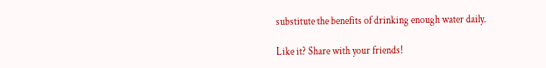substitute the benefits of drinking enough water daily.

Like it? Share with your friends!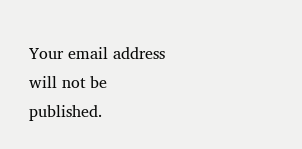Your email address will not be published.